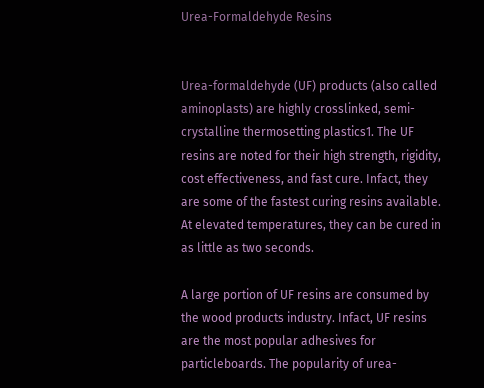Urea-Formaldehyde Resins


Urea-formaldehyde (UF) products (also called aminoplasts) are highly crosslinked, semi-crystalline thermosetting plastics1. The UF resins are noted for their high strength, rigidity, cost effectiveness, and fast cure. Infact, they are some of the fastest curing resins available. At elevated temperatures, they can be cured in as little as two seconds.

A large portion of UF resins are consumed by the wood products industry. Infact, UF resins are the most popular adhesives for particleboards. The popularity of urea-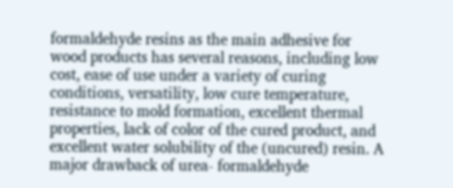formaldehyde resins as the main adhesive for wood products has several reasons, including low cost, ease of use under a variety of curing conditions, versatility, low cure temperature, resistance to mold formation, excellent thermal properties, lack of color of the cured product, and excellent water solubility of the (uncured) resin. A major drawback of urea- formaldehyde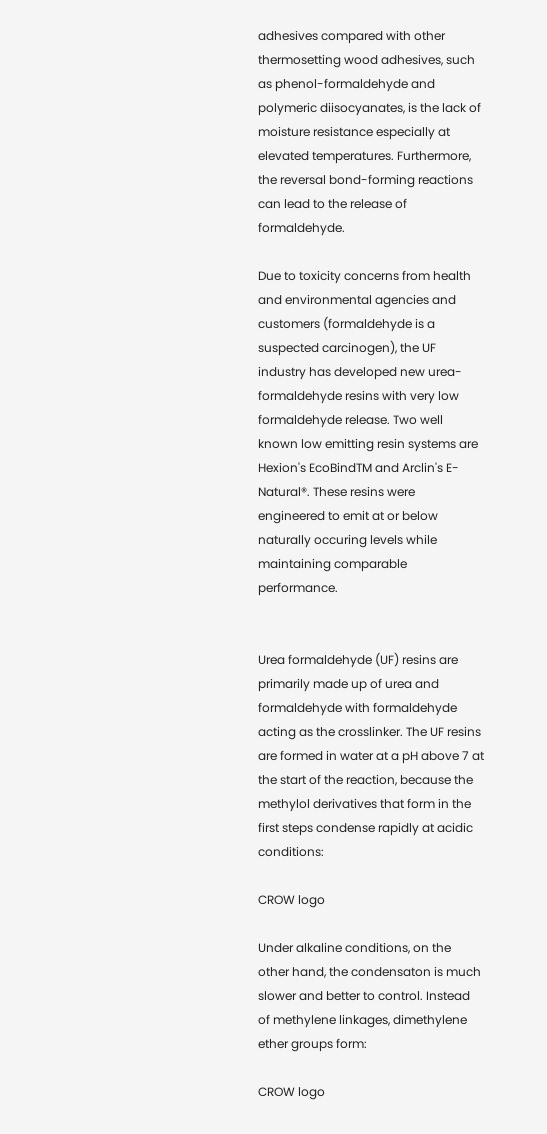adhesives compared with other thermosetting wood adhesives, such as phenol-formaldehyde and polymeric diisocyanates, is the lack of moisture resistance especially at elevated temperatures. Furthermore, the reversal bond-forming reactions can lead to the release of formaldehyde.

Due to toxicity concerns from health and environmental agencies and customers (formaldehyde is a suspected carcinogen), the UF industry has developed new urea-formaldehyde resins with very low formaldehyde release. Two well known low emitting resin systems are Hexion's EcoBindTM and Arclin's E-Natural®. These resins were engineered to emit at or below naturally occuring levels while maintaining comparable performance.


Urea formaldehyde (UF) resins are primarily made up of urea and formaldehyde with formaldehyde acting as the crosslinker. The UF resins are formed in water at a pH above 7 at the start of the reaction, because the methylol derivatives that form in the first steps condense rapidly at acidic conditions:

CROW logo

Under alkaline conditions, on the other hand, the condensaton is much slower and better to control. Instead of methylene linkages, dimethylene ether groups form:

CROW logo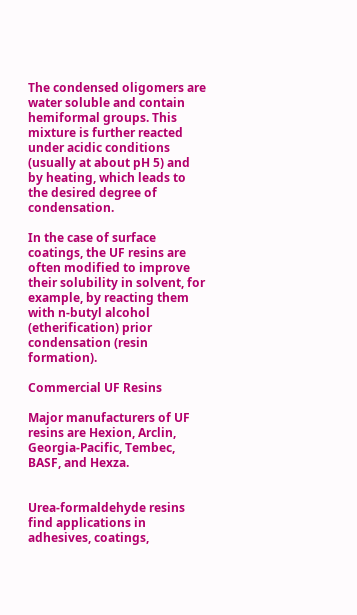The condensed oligomers are water soluble and contain hemiformal groups. This mixture is further reacted under acidic conditions (usually at about pH 5) and by heating, which leads to the desired degree of condensation.

In the case of surface coatings, the UF resins are often modified to improve their solubility in solvent, for example, by reacting them with n-butyl alcohol (etherification) prior condensation (resin formation).

Commercial UF Resins

Major manufacturers of UF resins are Hexion, Arclin, Georgia-Pacific, Tembec, BASF, and Hexza.


Urea-formaldehyde resins find applications in adhesives, coatings,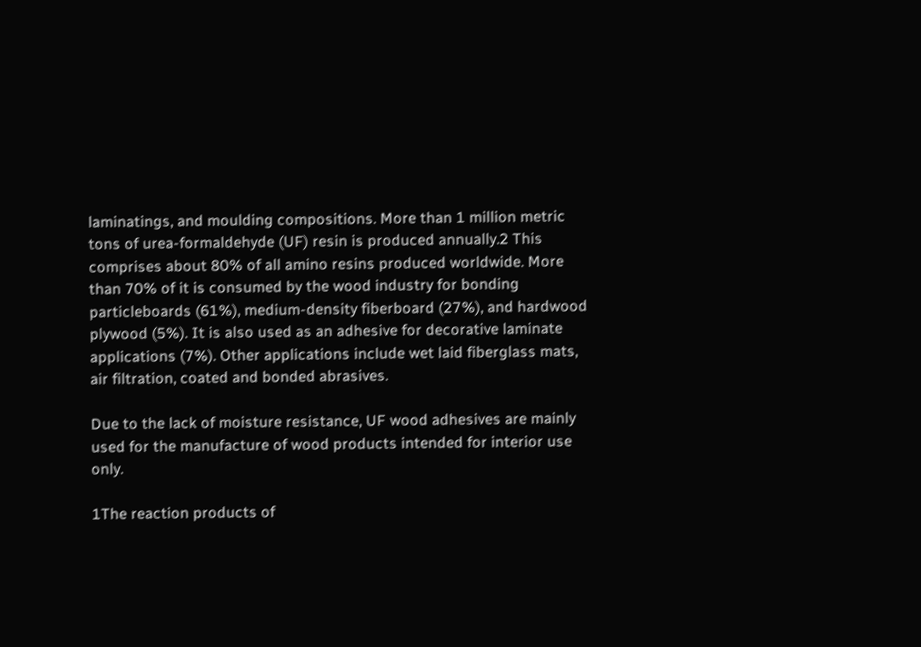laminatings, and moulding compositions. More than 1 million metric tons of urea-formaldehyde (UF) resin is produced annually.2 This comprises about 80% of all amino resins produced worldwide. More than 70% of it is consumed by the wood industry for bonding particleboards (61%), medium-density fiberboard (27%), and hardwood plywood (5%). It is also used as an adhesive for decorative laminate applications (7%). Other applications include wet laid fiberglass mats, air filtration, coated and bonded abrasives.

Due to the lack of moisture resistance, UF wood adhesives are mainly used for the manufacture of wood products intended for interior use only.

1The reaction products of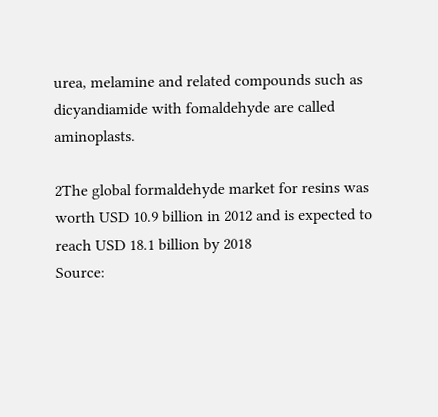urea, melamine and related compounds such as dicyandiamide with fomaldehyde are called aminoplasts.

2The global formaldehyde market for resins was worth USD 10.9 billion in 2012 and is expected to reach USD 18.1 billion by 2018
Source: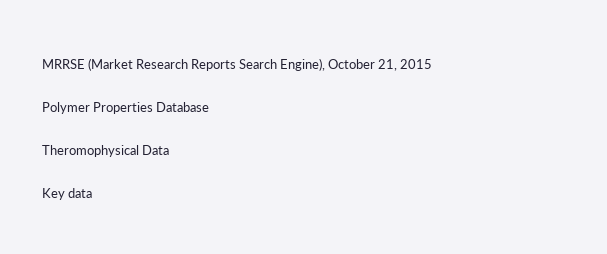MRRSE (Market Research Reports Search Engine), October 21, 2015

Polymer Properties Database

Theromophysical Data

Key data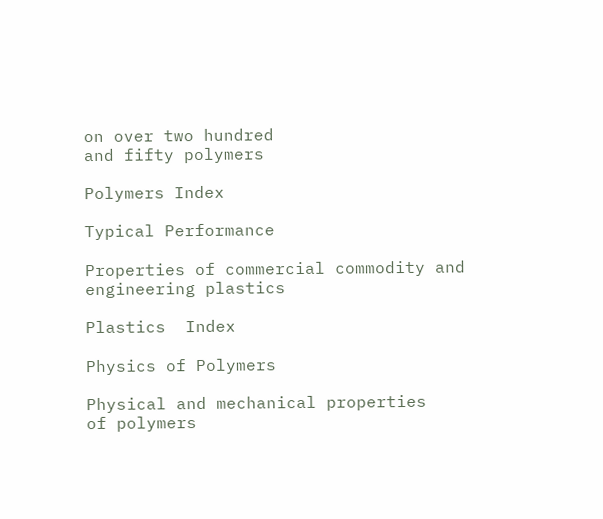on over two hundred
and fifty polymers

Polymers Index

Typical Performance

Properties of commercial commodity and engineering plastics

Plastics  Index

Physics of Polymers

Physical and mechanical properties
of polymers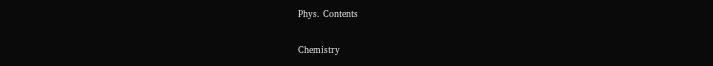Phys. Contents

Chemistry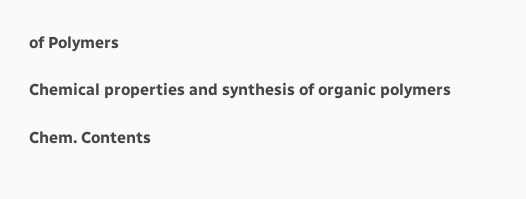of Polymers

Chemical properties and synthesis of organic polymers

Chem. Contents